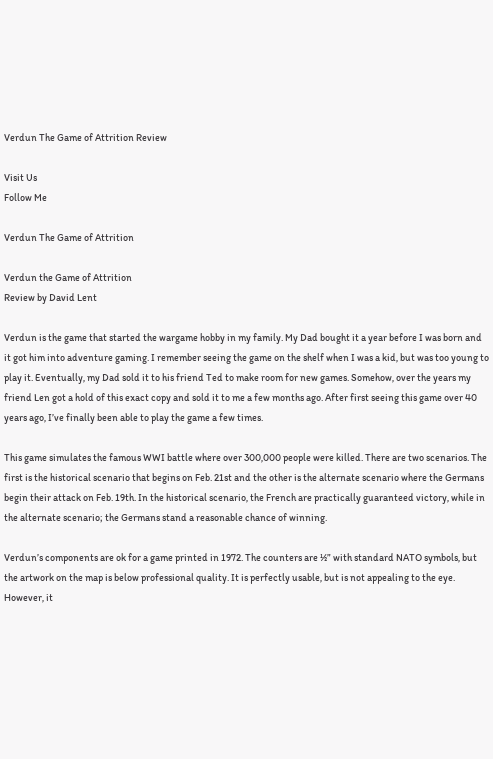Verdun The Game of Attrition Review

Visit Us
Follow Me

Verdun The Game of Attrition

Verdun the Game of Attrition
Review by David Lent

Verdun is the game that started the wargame hobby in my family. My Dad bought it a year before I was born and it got him into adventure gaming. I remember seeing the game on the shelf when I was a kid, but was too young to play it. Eventually, my Dad sold it to his friend Ted to make room for new games. Somehow, over the years my friend Len got a hold of this exact copy and sold it to me a few months ago. After first seeing this game over 40 years ago, I’ve finally been able to play the game a few times.

This game simulates the famous WWI battle where over 300,000 people were killed. There are two scenarios. The first is the historical scenario that begins on Feb. 21st and the other is the alternate scenario where the Germans begin their attack on Feb. 19th. In the historical scenario, the French are practically guaranteed victory, while in the alternate scenario; the Germans stand a reasonable chance of winning.

Verdun’s components are ok for a game printed in 1972. The counters are ½” with standard NATO symbols, but the artwork on the map is below professional quality. It is perfectly usable, but is not appealing to the eye. However, it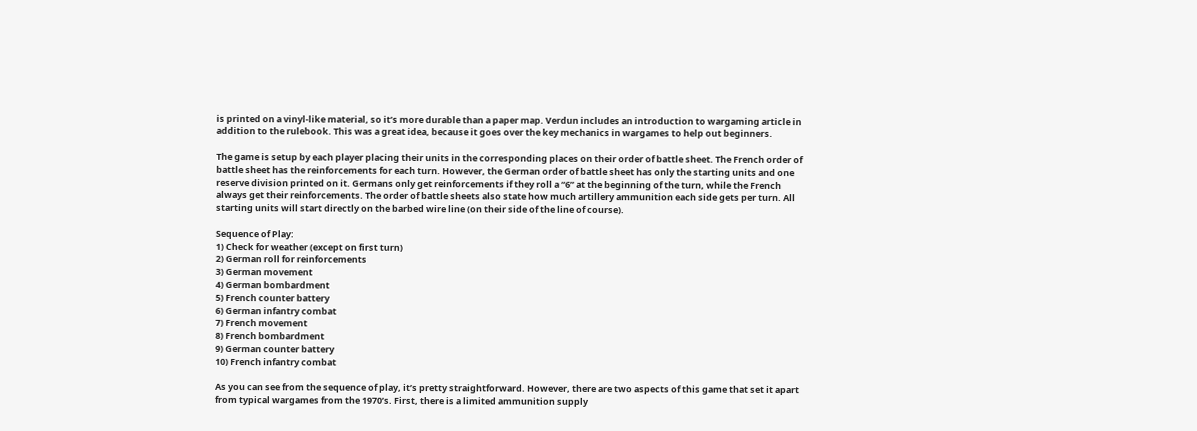is printed on a vinyl-like material, so it’s more durable than a paper map. Verdun includes an introduction to wargaming article in addition to the rulebook. This was a great idea, because it goes over the key mechanics in wargames to help out beginners.

The game is setup by each player placing their units in the corresponding places on their order of battle sheet. The French order of battle sheet has the reinforcements for each turn. However, the German order of battle sheet has only the starting units and one reserve division printed on it. Germans only get reinforcements if they roll a “6” at the beginning of the turn, while the French always get their reinforcements. The order of battle sheets also state how much artillery ammunition each side gets per turn. All starting units will start directly on the barbed wire line (on their side of the line of course).

Sequence of Play:
1) Check for weather (except on first turn)
2) German roll for reinforcements
3) German movement
4) German bombardment
5) French counter battery
6) German infantry combat
7) French movement
8) French bombardment
9) German counter battery
10) French infantry combat

As you can see from the sequence of play, it’s pretty straightforward. However, there are two aspects of this game that set it apart from typical wargames from the 1970’s. First, there is a limited ammunition supply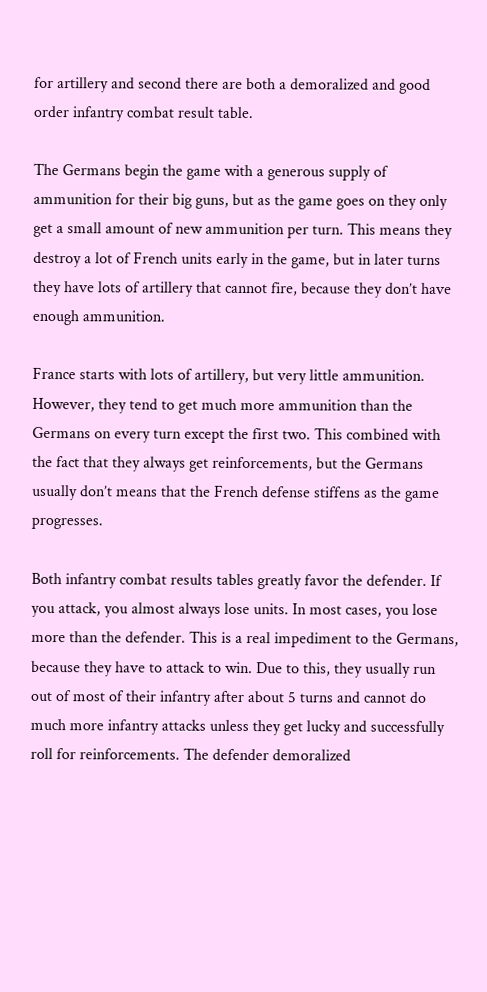for artillery and second there are both a demoralized and good order infantry combat result table.

The Germans begin the game with a generous supply of ammunition for their big guns, but as the game goes on they only get a small amount of new ammunition per turn. This means they destroy a lot of French units early in the game, but in later turns they have lots of artillery that cannot fire, because they don’t have enough ammunition.

France starts with lots of artillery, but very little ammunition. However, they tend to get much more ammunition than the Germans on every turn except the first two. This combined with the fact that they always get reinforcements, but the Germans usually don’t means that the French defense stiffens as the game progresses.

Both infantry combat results tables greatly favor the defender. If you attack, you almost always lose units. In most cases, you lose more than the defender. This is a real impediment to the Germans, because they have to attack to win. Due to this, they usually run out of most of their infantry after about 5 turns and cannot do much more infantry attacks unless they get lucky and successfully roll for reinforcements. The defender demoralized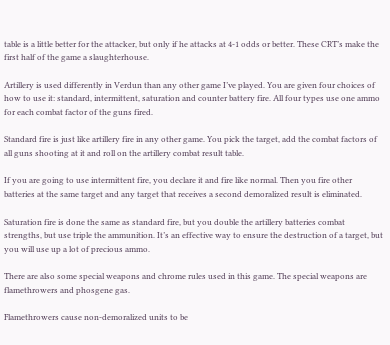table is a little better for the attacker, but only if he attacks at 4-1 odds or better. These CRT’s make the first half of the game a slaughterhouse.

Artillery is used differently in Verdun than any other game I’ve played. You are given four choices of how to use it: standard, intermittent, saturation and counter battery fire. All four types use one ammo for each combat factor of the guns fired.

Standard fire is just like artillery fire in any other game. You pick the target, add the combat factors of all guns shooting at it and roll on the artillery combat result table.

If you are going to use intermittent fire, you declare it and fire like normal. Then you fire other batteries at the same target and any target that receives a second demoralized result is eliminated.

Saturation fire is done the same as standard fire, but you double the artillery batteries combat strengths, but use triple the ammunition. It’s an effective way to ensure the destruction of a target, but you will use up a lot of precious ammo.

There are also some special weapons and chrome rules used in this game. The special weapons are flamethrowers and phosgene gas.

Flamethrowers cause non-demoralized units to be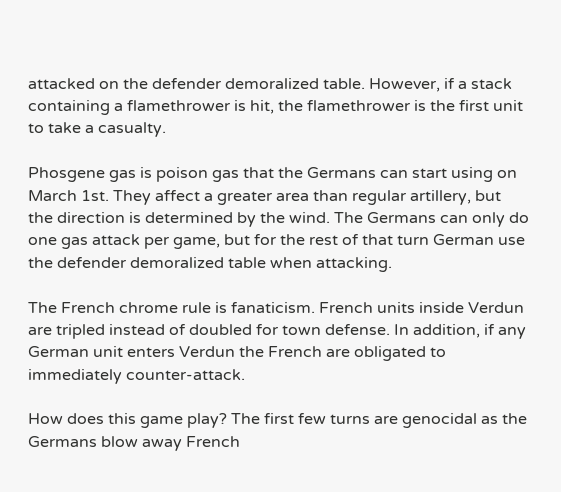attacked on the defender demoralized table. However, if a stack containing a flamethrower is hit, the flamethrower is the first unit to take a casualty.

Phosgene gas is poison gas that the Germans can start using on March 1st. They affect a greater area than regular artillery, but the direction is determined by the wind. The Germans can only do one gas attack per game, but for the rest of that turn German use the defender demoralized table when attacking.

The French chrome rule is fanaticism. French units inside Verdun are tripled instead of doubled for town defense. In addition, if any German unit enters Verdun the French are obligated to immediately counter-attack.

How does this game play? The first few turns are genocidal as the Germans blow away French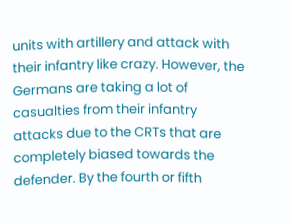units with artillery and attack with their infantry like crazy. However, the Germans are taking a lot of casualties from their infantry attacks due to the CRTs that are completely biased towards the defender. By the fourth or fifth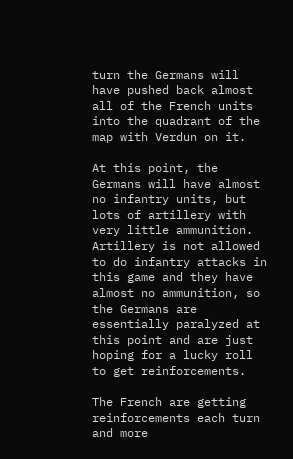turn the Germans will have pushed back almost all of the French units into the quadrant of the map with Verdun on it.

At this point, the Germans will have almost no infantry units, but lots of artillery with very little ammunition. Artillery is not allowed to do infantry attacks in this game and they have almost no ammunition, so the Germans are essentially paralyzed at this point and are just hoping for a lucky roll to get reinforcements.

The French are getting reinforcements each turn and more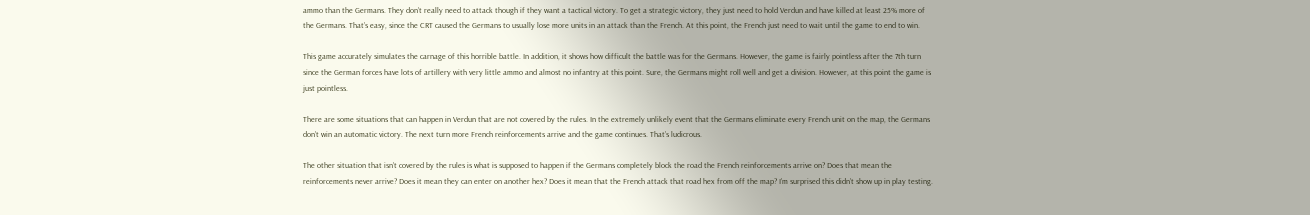ammo than the Germans. They don’t really need to attack though if they want a tactical victory. To get a strategic victory, they just need to hold Verdun and have killed at least 25% more of the Germans. That’s easy, since the CRT caused the Germans to usually lose more units in an attack than the French. At this point, the French just need to wait until the game to end to win.

This game accurately simulates the carnage of this horrible battle. In addition, it shows how difficult the battle was for the Germans. However, the game is fairly pointless after the 7th turn since the German forces have lots of artillery with very little ammo and almost no infantry at this point. Sure, the Germans might roll well and get a division. However, at this point the game is just pointless.

There are some situations that can happen in Verdun that are not covered by the rules. In the extremely unlikely event that the Germans eliminate every French unit on the map, the Germans don’t win an automatic victory. The next turn more French reinforcements arrive and the game continues. That’s ludicrous.

The other situation that isn’t covered by the rules is what is supposed to happen if the Germans completely block the road the French reinforcements arrive on? Does that mean the reinforcements never arrive? Does it mean they can enter on another hex? Does it mean that the French attack that road hex from off the map? I’m surprised this didn’t show up in play testing.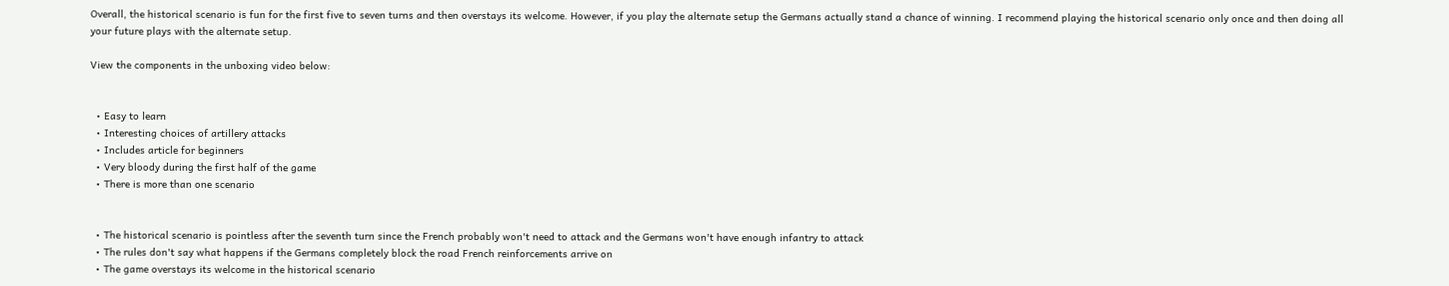Overall, the historical scenario is fun for the first five to seven turns and then overstays its welcome. However, if you play the alternate setup the Germans actually stand a chance of winning. I recommend playing the historical scenario only once and then doing all your future plays with the alternate setup.

View the components in the unboxing video below:


  • Easy to learn
  • Interesting choices of artillery attacks
  • Includes article for beginners
  • Very bloody during the first half of the game
  • There is more than one scenario


  • The historical scenario is pointless after the seventh turn since the French probably won't need to attack and the Germans won't have enough infantry to attack
  • The rules don't say what happens if the Germans completely block the road French reinforcements arrive on
  • The game overstays its welcome in the historical scenario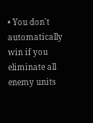• You don't automatically win if you eliminate all enemy units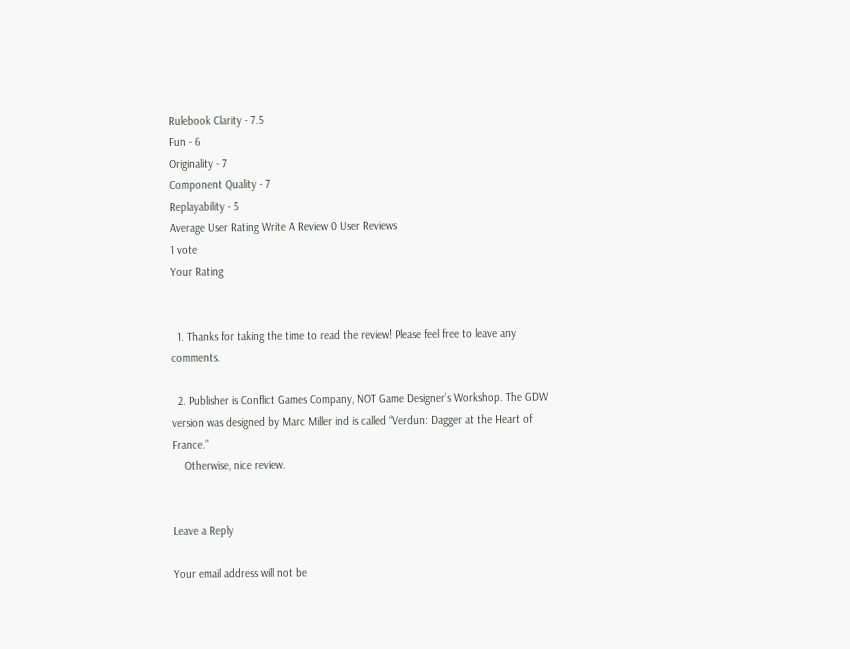Rulebook Clarity - 7.5
Fun - 6
Originality - 7
Component Quality - 7
Replayability - 5
Average User Rating Write A Review 0 User Reviews
1 vote
Your Rating


  1. Thanks for taking the time to read the review! Please feel free to leave any comments.

  2. Publisher is Conflict Games Company, NOT Game Designer’s Workshop. The GDW version was designed by Marc Miller ind is called “Verdun: Dagger at the Heart of France.”
    Otherwise, nice review.


Leave a Reply

Your email address will not be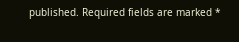published. Required fields are marked *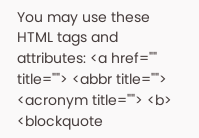You may use these HTML tags and attributes: <a href="" title=""> <abbr title=""> <acronym title=""> <b> <blockquote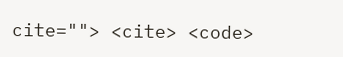cite=""> <cite> <code>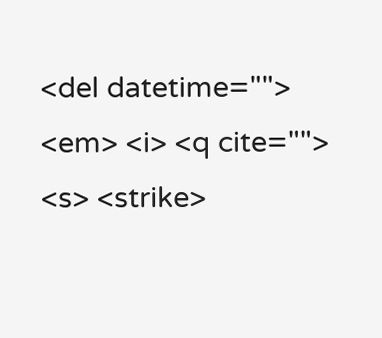<del datetime=""> <em> <i> <q cite=""> <s> <strike>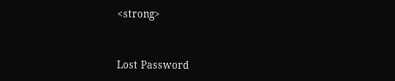<strong>


Lost Password